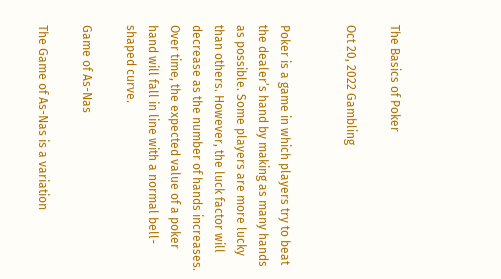The Basics of Poker

Oct 20, 2022 Gambling


Poker is a game in which players try to beat the dealer’s hand by making as many hands as possible. Some players are more lucky than others. However, the luck factor will decrease as the number of hands increases. Over time, the expected value of a poker hand will fall in line with a normal bell-shaped curve.

Game of As-Nas

The Game of As-Nas is a variation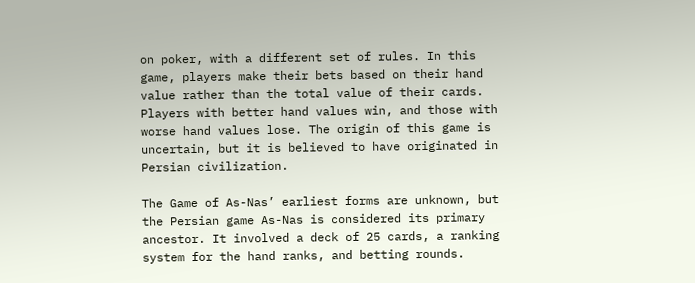on poker, with a different set of rules. In this game, players make their bets based on their hand value rather than the total value of their cards. Players with better hand values win, and those with worse hand values lose. The origin of this game is uncertain, but it is believed to have originated in Persian civilization.

The Game of As-Nas’ earliest forms are unknown, but the Persian game As-Nas is considered its primary ancestor. It involved a deck of 25 cards, a ranking system for the hand ranks, and betting rounds.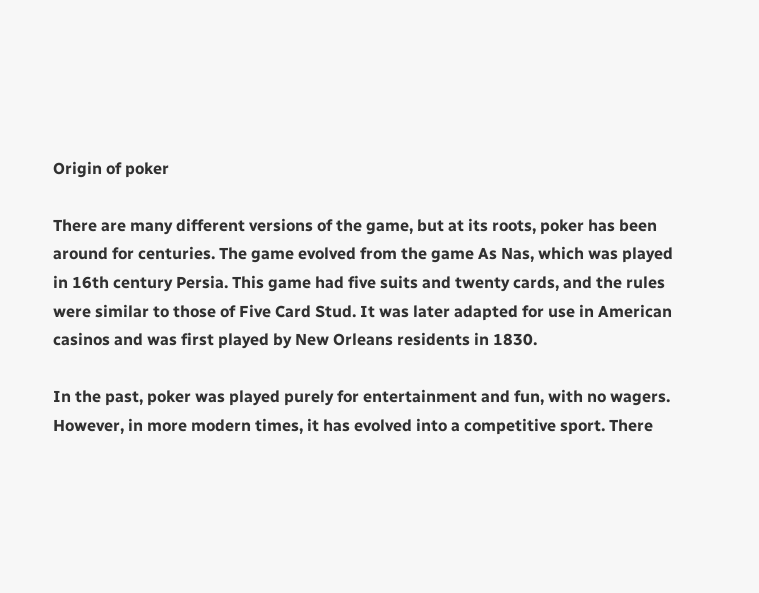Origin of poker

There are many different versions of the game, but at its roots, poker has been around for centuries. The game evolved from the game As Nas, which was played in 16th century Persia. This game had five suits and twenty cards, and the rules were similar to those of Five Card Stud. It was later adapted for use in American casinos and was first played by New Orleans residents in 1830.

In the past, poker was played purely for entertainment and fun, with no wagers. However, in more modern times, it has evolved into a competitive sport. There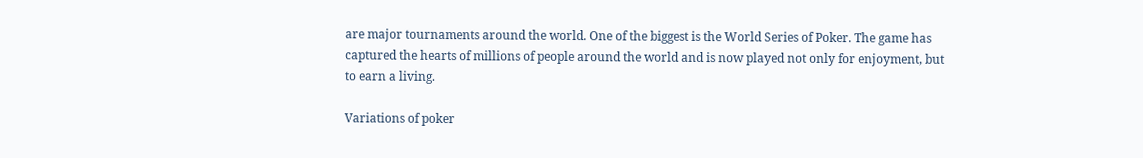are major tournaments around the world. One of the biggest is the World Series of Poker. The game has captured the hearts of millions of people around the world and is now played not only for enjoyment, but to earn a living.

Variations of poker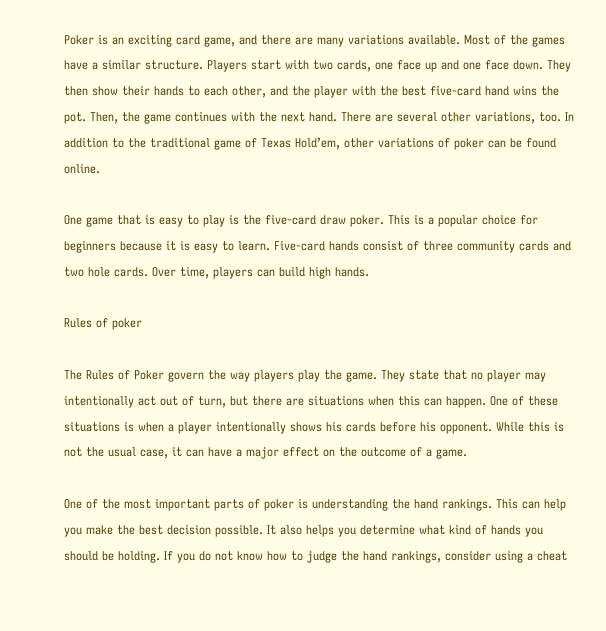Poker is an exciting card game, and there are many variations available. Most of the games have a similar structure. Players start with two cards, one face up and one face down. They then show their hands to each other, and the player with the best five-card hand wins the pot. Then, the game continues with the next hand. There are several other variations, too. In addition to the traditional game of Texas Hold’em, other variations of poker can be found online.

One game that is easy to play is the five-card draw poker. This is a popular choice for beginners because it is easy to learn. Five-card hands consist of three community cards and two hole cards. Over time, players can build high hands.

Rules of poker

The Rules of Poker govern the way players play the game. They state that no player may intentionally act out of turn, but there are situations when this can happen. One of these situations is when a player intentionally shows his cards before his opponent. While this is not the usual case, it can have a major effect on the outcome of a game.

One of the most important parts of poker is understanding the hand rankings. This can help you make the best decision possible. It also helps you determine what kind of hands you should be holding. If you do not know how to judge the hand rankings, consider using a cheat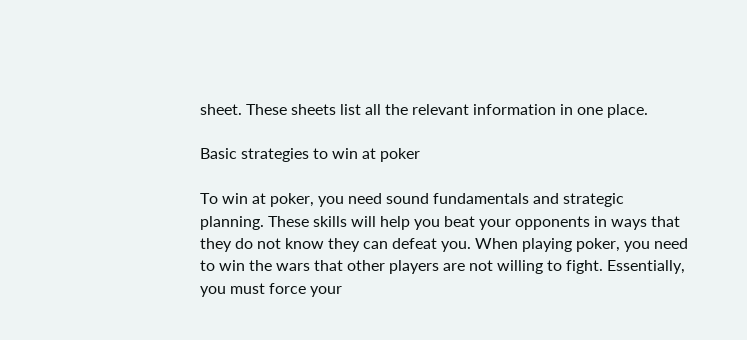sheet. These sheets list all the relevant information in one place.

Basic strategies to win at poker

To win at poker, you need sound fundamentals and strategic planning. These skills will help you beat your opponents in ways that they do not know they can defeat you. When playing poker, you need to win the wars that other players are not willing to fight. Essentially, you must force your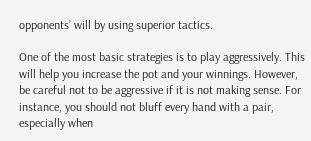opponents’ will by using superior tactics.

One of the most basic strategies is to play aggressively. This will help you increase the pot and your winnings. However, be careful not to be aggressive if it is not making sense. For instance, you should not bluff every hand with a pair, especially when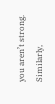you aren’t strong. Similarly,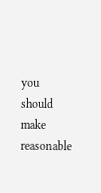you should make reasonable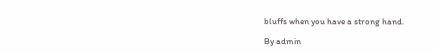bluffs when you have a strong hand.

By admin